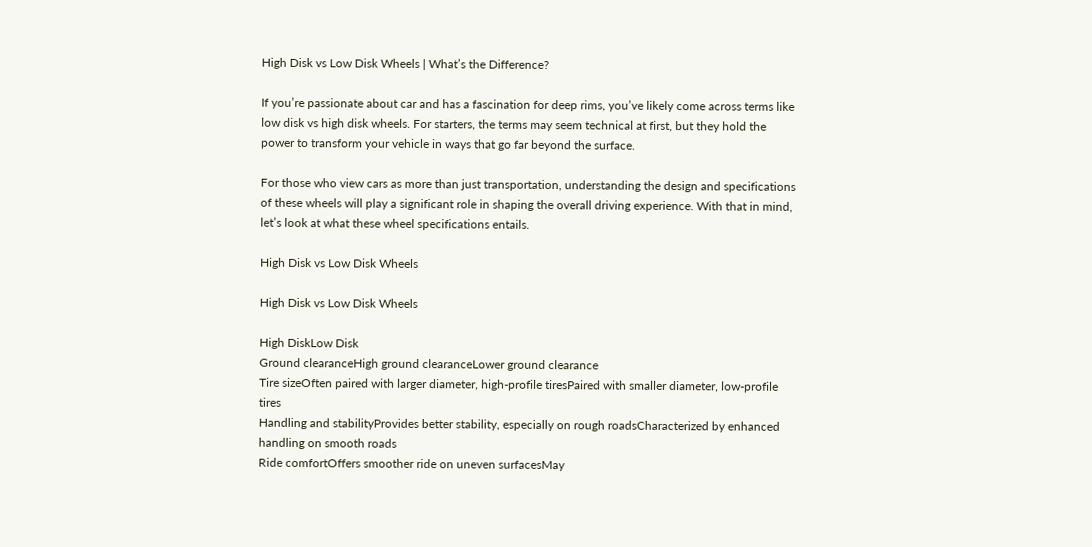High Disk vs Low Disk Wheels | What’s the Difference?

If you’re passionate about car and has a fascination for deep rims, you’ve likely come across terms like low disk vs high disk wheels. For starters, the terms may seem technical at first, but they hold the power to transform your vehicle in ways that go far beyond the surface.

For those who view cars as more than just transportation, understanding the design and specifications of these wheels will play a significant role in shaping the overall driving experience. With that in mind, let’s look at what these wheel specifications entails.

High Disk vs Low Disk Wheels

High Disk vs Low Disk Wheels

High DiskLow Disk
Ground clearanceHigh ground clearanceLower ground clearance
Tire sizeOften paired with larger diameter, high-profile tiresPaired with smaller diameter, low-profile tires
Handling and stabilityProvides better stability, especially on rough roadsCharacterized by enhanced handling on smooth roads
Ride comfortOffers smoother ride on uneven surfacesMay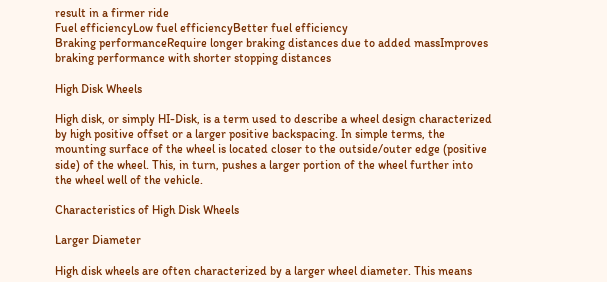result in a firmer ride
Fuel efficiencyLow fuel efficiencyBetter fuel efficiency
Braking performanceRequire longer braking distances due to added massImproves braking performance with shorter stopping distances

High Disk Wheels

High disk, or simply HI-Disk, is a term used to describe a wheel design characterized by high positive offset or a larger positive backspacing. In simple terms, the mounting surface of the wheel is located closer to the outside/outer edge (positive side) of the wheel. This, in turn, pushes a larger portion of the wheel further into the wheel well of the vehicle.

Characteristics of High Disk Wheels

Larger Diameter

High disk wheels are often characterized by a larger wheel diameter. This means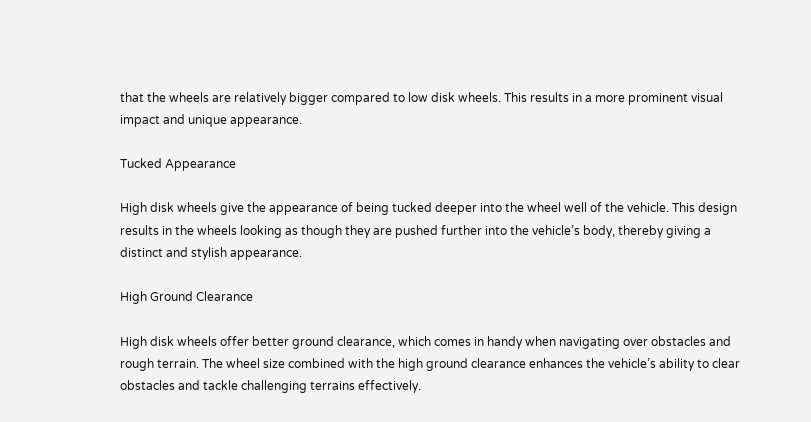that the wheels are relatively bigger compared to low disk wheels. This results in a more prominent visual impact and unique appearance.

Tucked Appearance

High disk wheels give the appearance of being tucked deeper into the wheel well of the vehicle. This design results in the wheels looking as though they are pushed further into the vehicle’s body, thereby giving a distinct and stylish appearance.

High Ground Clearance

High disk wheels offer better ground clearance, which comes in handy when navigating over obstacles and rough terrain. The wheel size combined with the high ground clearance enhances the vehicle’s ability to clear obstacles and tackle challenging terrains effectively.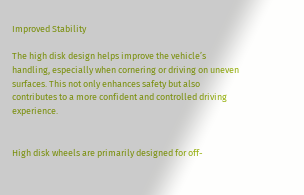Improved Stability

The high disk design helps improve the vehicle’s handling, especially when cornering or driving on uneven surfaces. This not only enhances safety but also contributes to a more confident and controlled driving experience.


High disk wheels are primarily designed for off-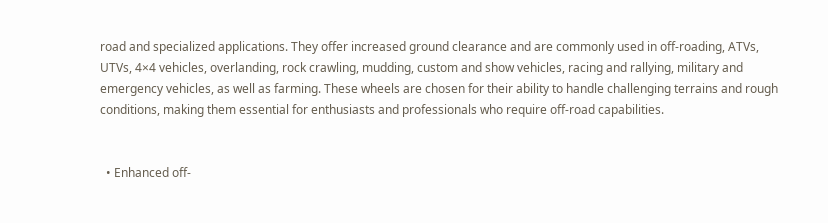road and specialized applications. They offer increased ground clearance and are commonly used in off-roading, ATVs, UTVs, 4×4 vehicles, overlanding, rock crawling, mudding, custom and show vehicles, racing and rallying, military and emergency vehicles, as well as farming. These wheels are chosen for their ability to handle challenging terrains and rough conditions, making them essential for enthusiasts and professionals who require off-road capabilities.


  • Enhanced off-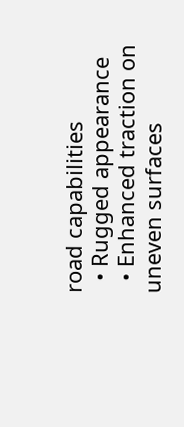road capabilities
  • Rugged appearance
  • Enhanced traction on uneven surfaces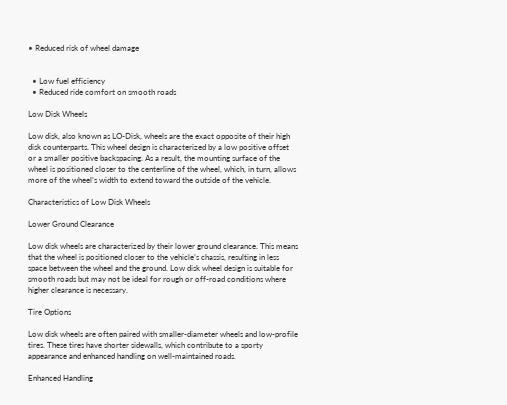• Reduced risk of wheel damage


  • Low fuel efficiency
  • Reduced ride comfort on smooth roads

Low Disk Wheels

Low disk, also known as LO-Disk, wheels are the exact opposite of their high disk counterparts. This wheel design is characterized by a low positive offset or a smaller positive backspacing. As a result, the mounting surface of the wheel is positioned closer to the centerline of the wheel, which, in turn, allows more of the wheel’s width to extend toward the outside of the vehicle.

Characteristics of Low Disk Wheels

Lower Ground Clearance

Low disk wheels are characterized by their lower ground clearance. This means that the wheel is positioned closer to the vehicle’s chassis, resulting in less space between the wheel and the ground. Low disk wheel design is suitable for smooth roads but may not be ideal for rough or off-road conditions where higher clearance is necessary.

Tire Options

Low disk wheels are often paired with smaller-diameter wheels and low-profile tires. These tires have shorter sidewalls, which contribute to a sporty appearance and enhanced handling on well-maintained roads.

Enhanced Handling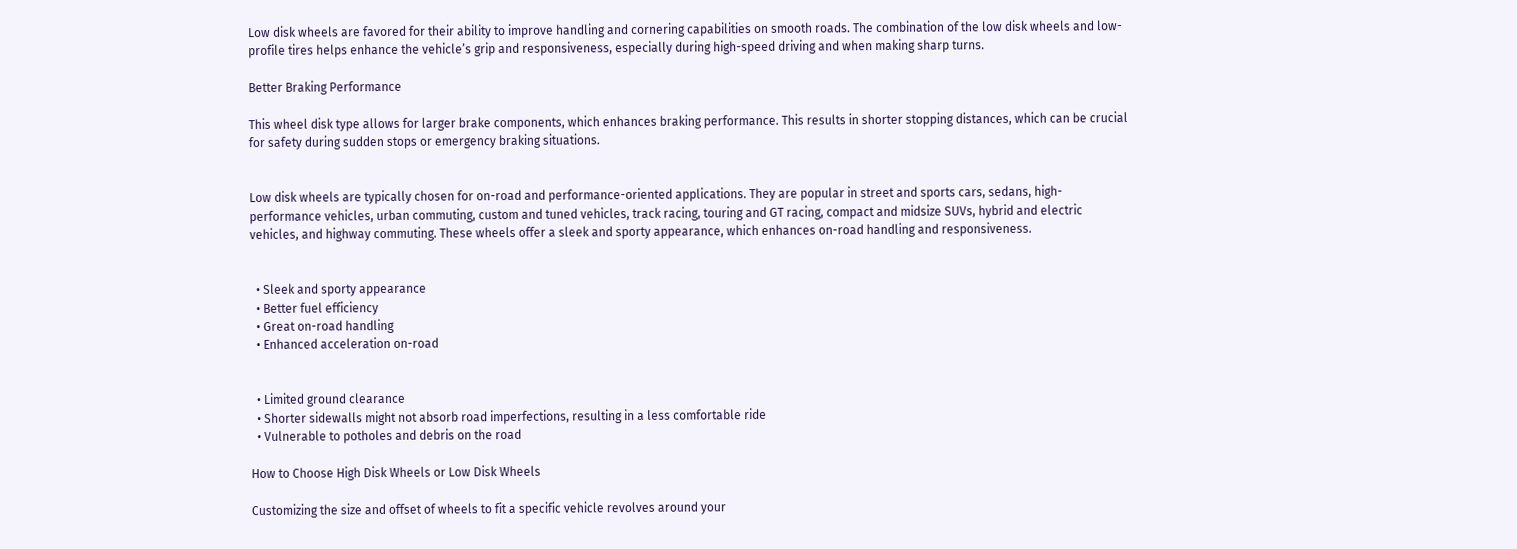Low disk wheels are favored for their ability to improve handling and cornering capabilities on smooth roads. The combination of the low disk wheels and low-profile tires helps enhance the vehicle’s grip and responsiveness, especially during high-speed driving and when making sharp turns.

Better Braking Performance

This wheel disk type allows for larger brake components, which enhances braking performance. This results in shorter stopping distances, which can be crucial for safety during sudden stops or emergency braking situations.


Low disk wheels are typically chosen for on-road and performance-oriented applications. They are popular in street and sports cars, sedans, high-performance vehicles, urban commuting, custom and tuned vehicles, track racing, touring and GT racing, compact and midsize SUVs, hybrid and electric vehicles, and highway commuting. These wheels offer a sleek and sporty appearance, which enhances on-road handling and responsiveness.


  • Sleek and sporty appearance
  • Better fuel efficiency
  • Great on-road handling
  • Enhanced acceleration on-road


  • Limited ground clearance
  • Shorter sidewalls might not absorb road imperfections, resulting in a less comfortable ride
  • Vulnerable to potholes and debris on the road

How to Choose High Disk Wheels or Low Disk Wheels

Customizing the size and offset of wheels to fit a specific vehicle revolves around your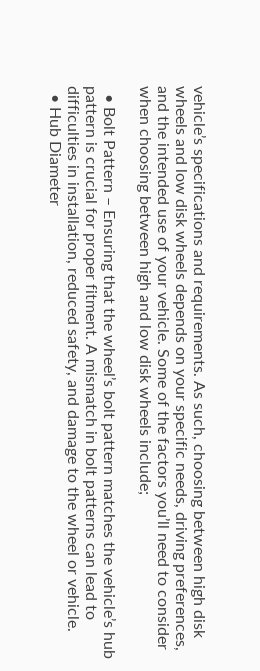vehicle’s specifications and requirements. As such, choosing between high disk wheels and low disk wheels depends on your specific needs, driving preferences, and the intended use of your vehicle. Some of the factors you’ll need to consider when choosing between high and low disk wheels include;

  • Bolt Pattern – Ensuring that the wheel’s bolt pattern matches the vehicle’s hub pattern is crucial for proper fitment. A mismatch in bolt patterns can lead to difficulties in installation, reduced safety, and damage to the wheel or vehicle.
  • Hub Diameter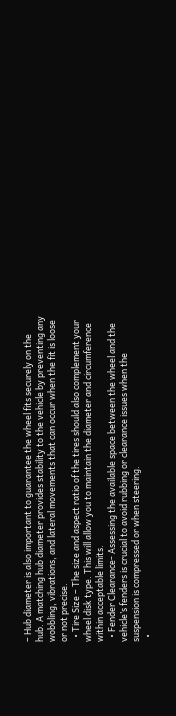– Hub diameter is also important to guarantee the wheel fits securely on the hub. A matching hub diameter provides stability to the vehicle by preventing any wobbling, vibrations, and lateral movements that can occur when the fit is loose or not precise.
  • Tire Size – The size and aspect ratio of the tires should also complement your wheel disk type. This will allow you to maintain the diameter and circumference within acceptable limits.
  • Fender Clearance- Assessing the available space between the wheel and the vehicle’s fenders is crucial to avoid rubbing or clearance issues when the suspension is compressed or when steering.
  •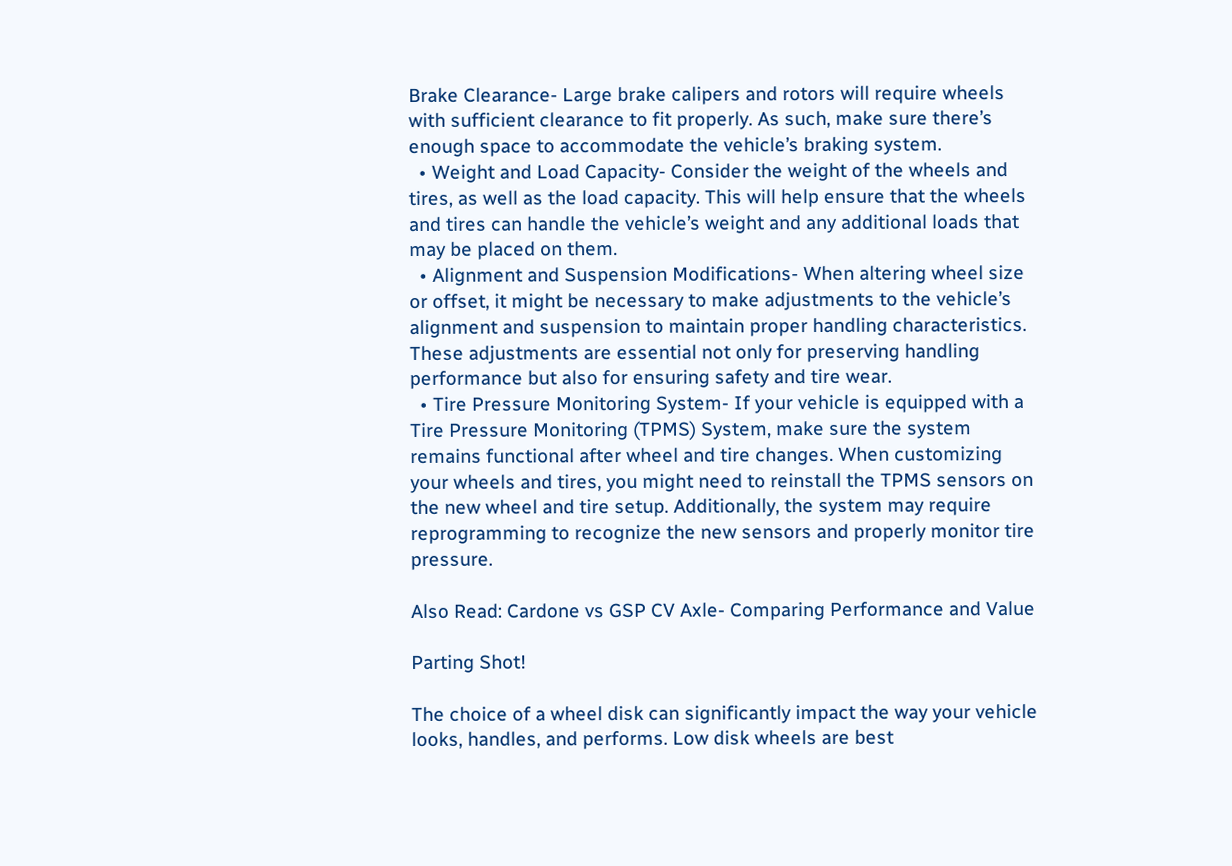Brake Clearance- Large brake calipers and rotors will require wheels with sufficient clearance to fit properly. As such, make sure there’s enough space to accommodate the vehicle’s braking system.
  • Weight and Load Capacity- Consider the weight of the wheels and tires, as well as the load capacity. This will help ensure that the wheels and tires can handle the vehicle’s weight and any additional loads that may be placed on them.
  • Alignment and Suspension Modifications- When altering wheel size or offset, it might be necessary to make adjustments to the vehicle’s alignment and suspension to maintain proper handling characteristics. These adjustments are essential not only for preserving handling performance but also for ensuring safety and tire wear.
  • Tire Pressure Monitoring System- If your vehicle is equipped with a Tire Pressure Monitoring (TPMS) System, make sure the system remains functional after wheel and tire changes. When customizing your wheels and tires, you might need to reinstall the TPMS sensors on the new wheel and tire setup. Additionally, the system may require reprogramming to recognize the new sensors and properly monitor tire pressure.

Also Read: Cardone vs GSP CV Axle- Comparing Performance and Value

Parting Shot!

The choice of a wheel disk can significantly impact the way your vehicle looks, handles, and performs. Low disk wheels are best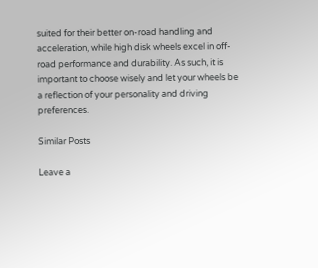suited for their better on-road handling and acceleration, while high disk wheels excel in off-road performance and durability. As such, it is important to choose wisely and let your wheels be a reflection of your personality and driving preferences.

Similar Posts

Leave a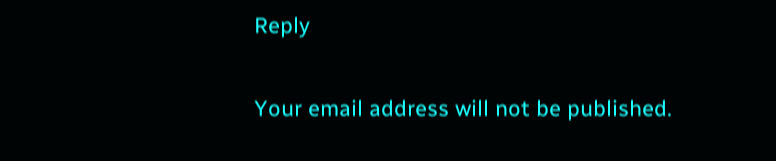Reply

Your email address will not be published.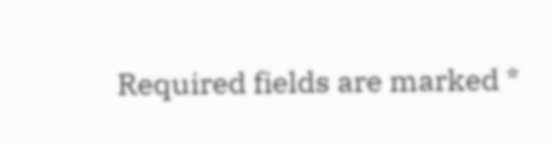Required fields are marked *